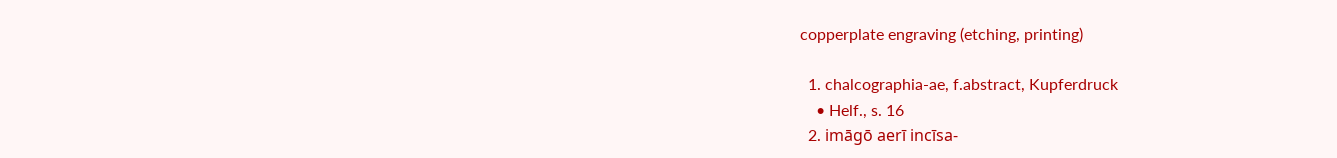copperplate engraving (etching, printing)

  1. chalcographia-ae, f.abstract, Kupferdruck
    • Helf., s. 16
  2. imāgō aerī incīsa-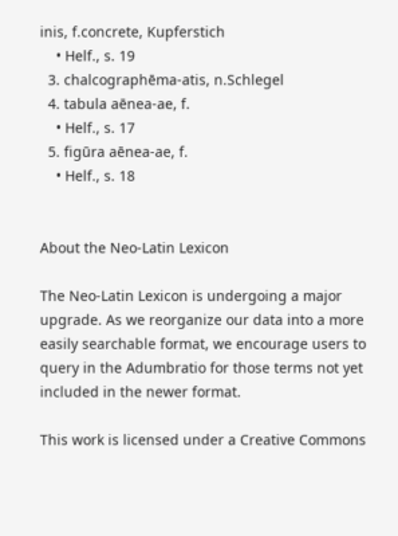inis, f.concrete, Kupferstich
    • Helf., s. 19
  3. chalcographēma-atis, n.Schlegel
  4. tabula aēnea-ae, f.
    • Helf., s. 17
  5. figūra aēnea-ae, f.
    • Helf., s. 18


About the Neo-Latin Lexicon

The Neo-Latin Lexicon is undergoing a major upgrade. As we reorganize our data into a more easily searchable format, we encourage users to query in the Adumbratio for those terms not yet included in the newer format.

This work is licensed under a Creative Commons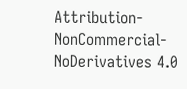Attribution-NonCommercial-NoDerivatives 4.0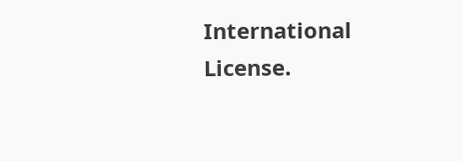International License.